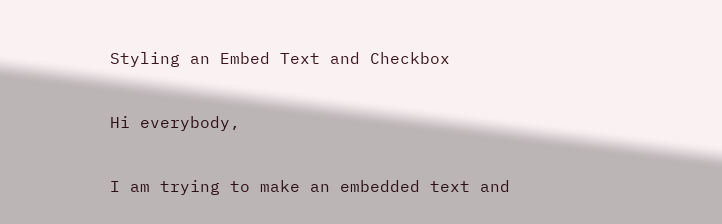Styling an Embed Text and Checkbox

Hi everybody,

I am trying to make an embedded text and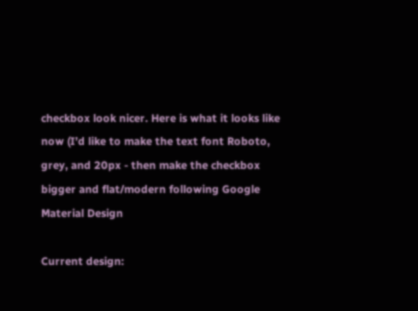checkbox look nicer. Here is what it looks like now (I’d like to make the text font Roboto, grey, and 20px - then make the checkbox bigger and flat/modern following Google Material Design

Current design: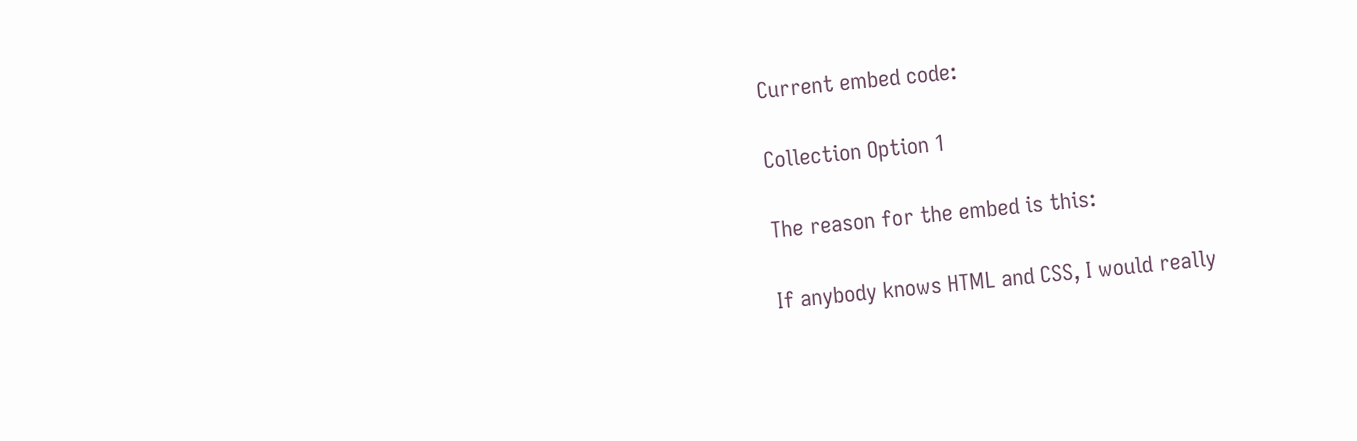Current embed code:

Collection Option 1

The reason for the embed is this:

If anybody knows HTML and CSS, I would really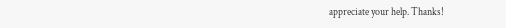appreciate your help. Thanks!